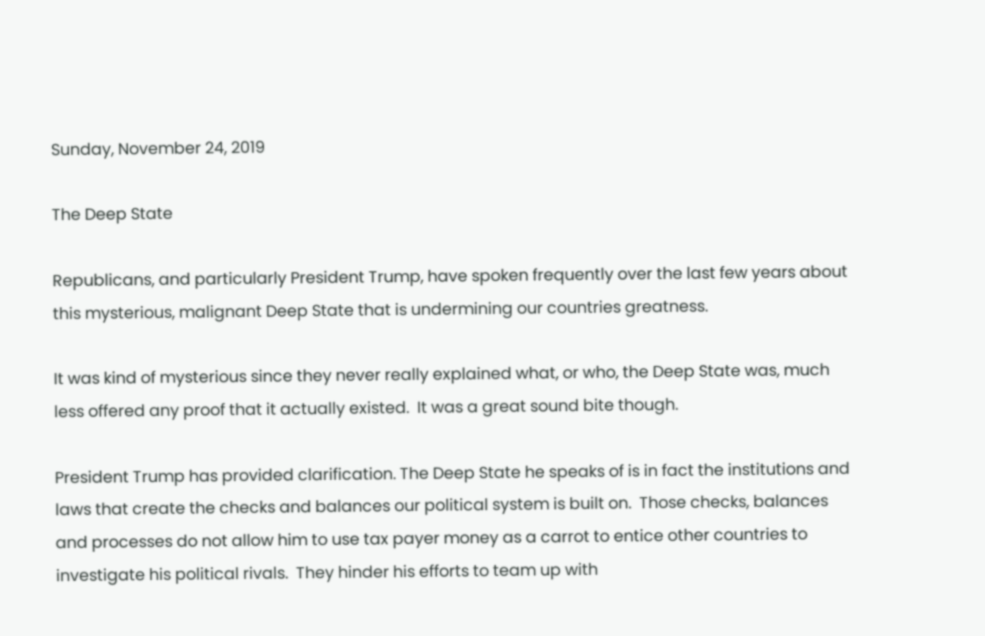Sunday, November 24, 2019

The Deep State

Republicans, and particularly President Trump, have spoken frequently over the last few years about this mysterious, malignant Deep State that is undermining our countries greatness.

It was kind of mysterious since they never really explained what, or who, the Deep State was, much less offered any proof that it actually existed.  It was a great sound bite though.

President Trump has provided clarification. The Deep State he speaks of is in fact the institutions and laws that create the checks and balances our political system is built on.  Those checks, balances and processes do not allow him to use tax payer money as a carrot to entice other countries to investigate his political rivals.  They hinder his efforts to team up with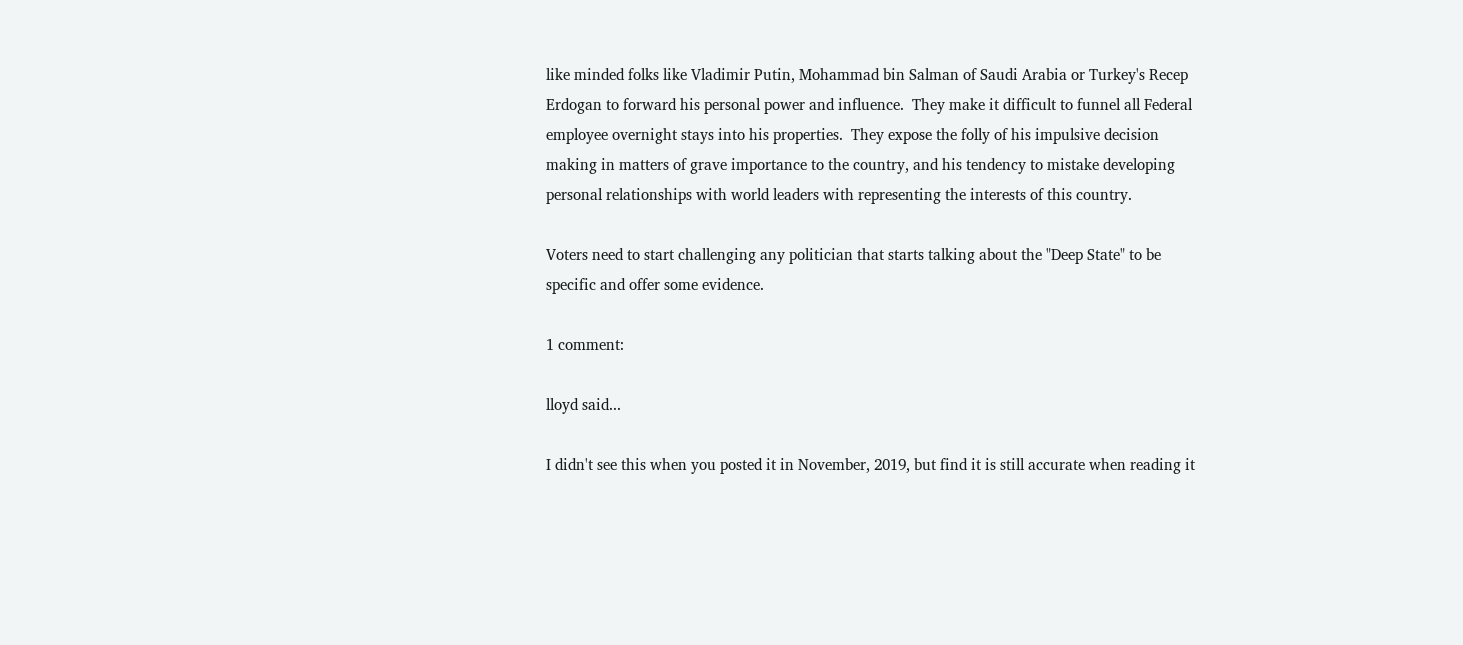like minded folks like Vladimir Putin, Mohammad bin Salman of Saudi Arabia or Turkey's Recep Erdogan to forward his personal power and influence.  They make it difficult to funnel all Federal employee overnight stays into his properties.  They expose the folly of his impulsive decision making in matters of grave importance to the country, and his tendency to mistake developing personal relationships with world leaders with representing the interests of this country.

Voters need to start challenging any politician that starts talking about the "Deep State" to be specific and offer some evidence.

1 comment:

lloyd said...

I didn't see this when you posted it in November, 2019, but find it is still accurate when reading it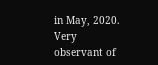in May, 2020. Very observant of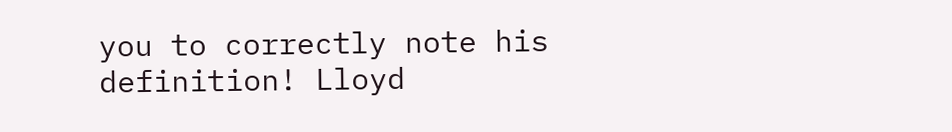you to correctly note his definition! Lloyd